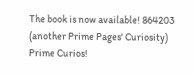The book is now available! 864203
(another Prime Pages' Curiosity)
Prime Curios!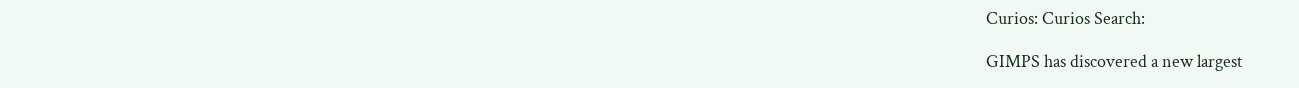Curios: Curios Search:

GIMPS has discovered a new largest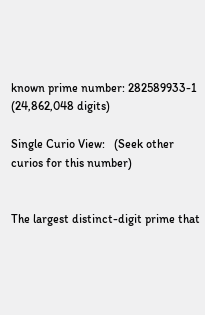known prime number: 282589933-1 (24,862,048 digits)

Single Curio View:   (Seek other curios for this number)


The largest distinct-digit prime that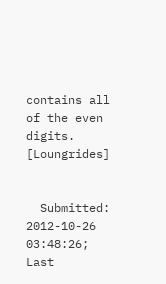contains all of the even digits. [Loungrides]


  Submitted: 2012-10-26 03:48:26;   Last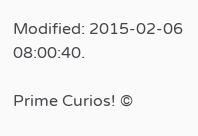Modified: 2015-02-06 08:00:40.

Prime Curios! ©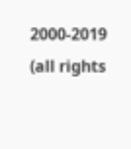2000-2019 (all rights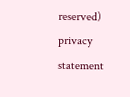reserved)  privacy statement